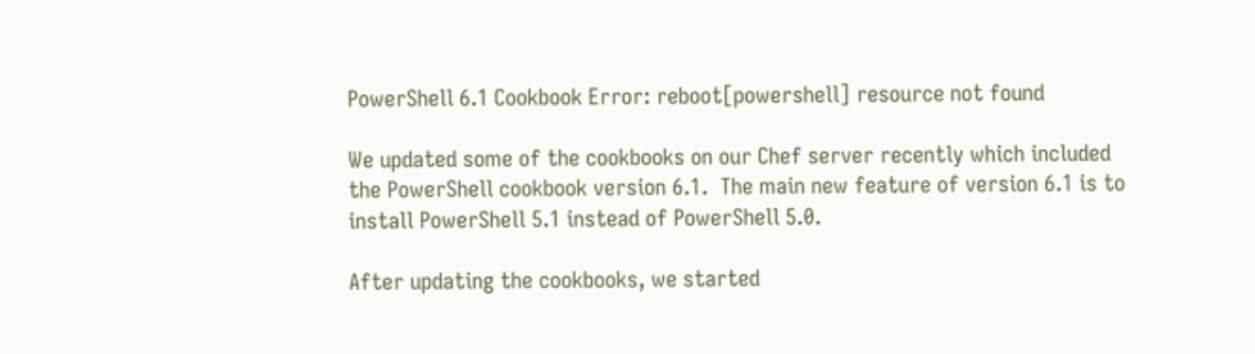PowerShell 6.1 Cookbook Error: reboot[powershell] resource not found

We updated some of the cookbooks on our Chef server recently which included the PowerShell cookbook version 6.1.  The main new feature of version 6.1 is to install PowerShell 5.1 instead of PowerShell 5.0.

After updating the cookbooks, we started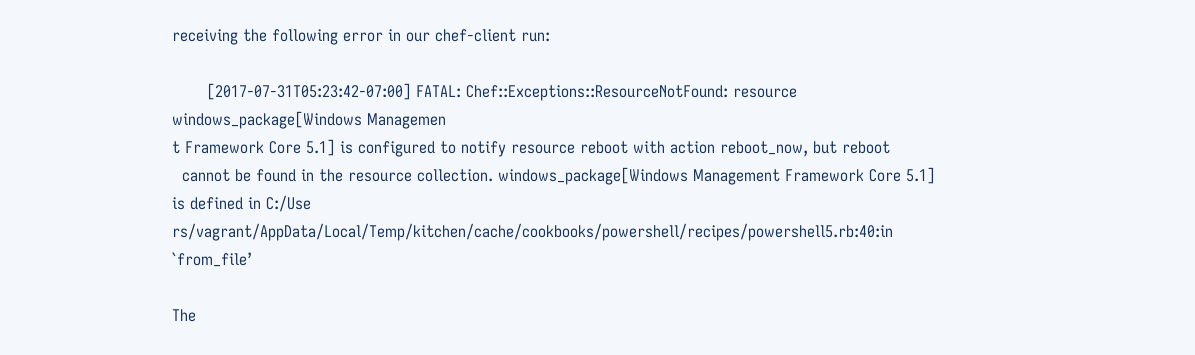receiving the following error in our chef-client run:

       [2017-07-31T05:23:42-07:00] FATAL: Chef::Exceptions::ResourceNotFound: resource windows_package[Windows Managemen
t Framework Core 5.1] is configured to notify resource reboot with action reboot_now, but reboot
  cannot be found in the resource collection. windows_package[Windows Management Framework Core 5.1] is defined in C:/Use
rs/vagrant/AppData/Local/Temp/kitchen/cache/cookbooks/powershell/recipes/powershell5.rb:40:in `from_file’

The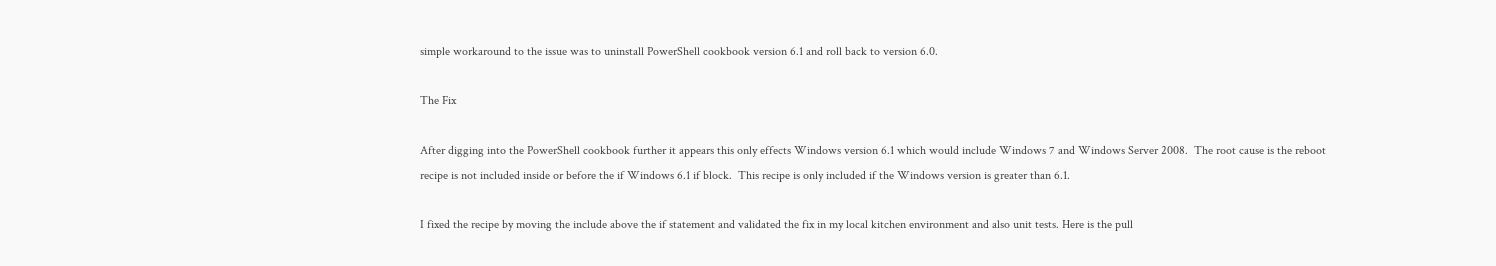simple workaround to the issue was to uninstall PowerShell cookbook version 6.1 and roll back to version 6.0.

The Fix

After digging into the PowerShell cookbook further it appears this only effects Windows version 6.1 which would include Windows 7 and Windows Server 2008.  The root cause is the reboot recipe is not included inside or before the if Windows 6.1 if block.  This recipe is only included if the Windows version is greater than 6.1.

I fixed the recipe by moving the include above the if statement and validated the fix in my local kitchen environment and also unit tests. Here is the pull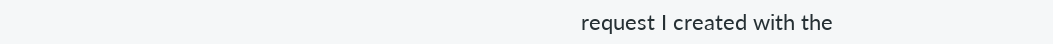request I created with the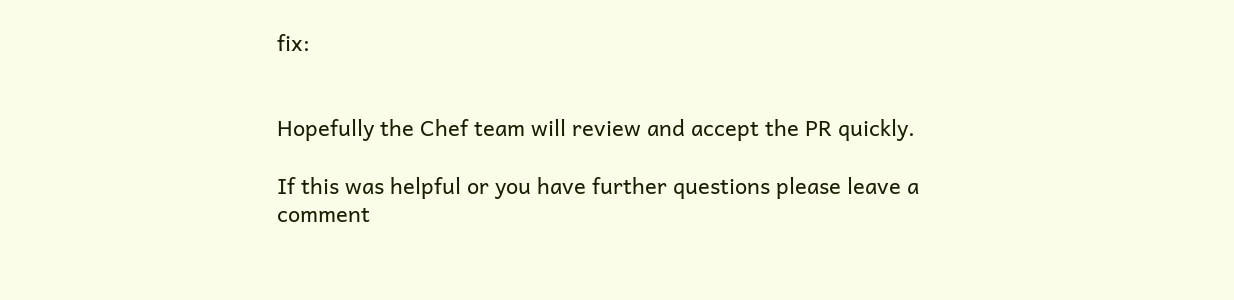fix:


Hopefully the Chef team will review and accept the PR quickly.

If this was helpful or you have further questions please leave a comment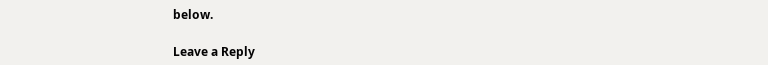below.

Leave a Reply